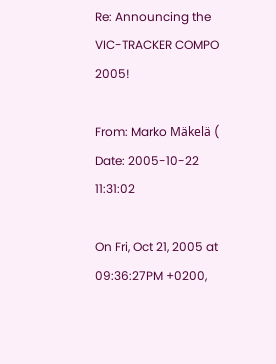Re: Announcing the VIC-TRACKER COMPO 2005!

From: Marko Mäkelä (
Date: 2005-10-22 11:31:02

On Fri, Oct 21, 2005 at 09:36:27PM +0200,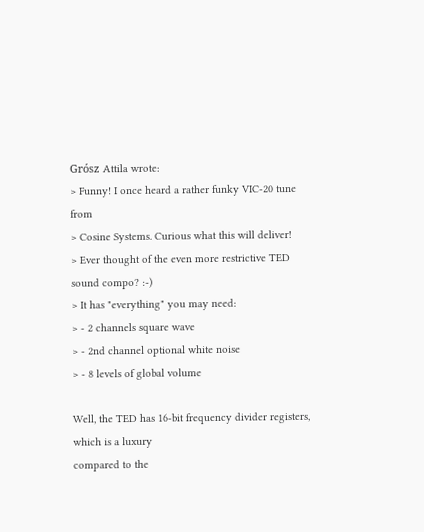Grósz Attila wrote:
> Funny! I once heard a rather funky VIC-20 tune from
> Cosine Systems. Curious what this will deliver!
> Ever thought of the even more restrictive TED sound compo? :-)
> It has "everything" you may need:
> - 2 channels square wave
> - 2nd channel optional white noise
> - 8 levels of global volume

Well, the TED has 16-bit frequency divider registers, which is a luxury
compared to the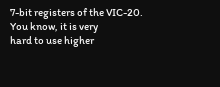7-bit registers of the VIC-20.  You know, it is very
hard to use higher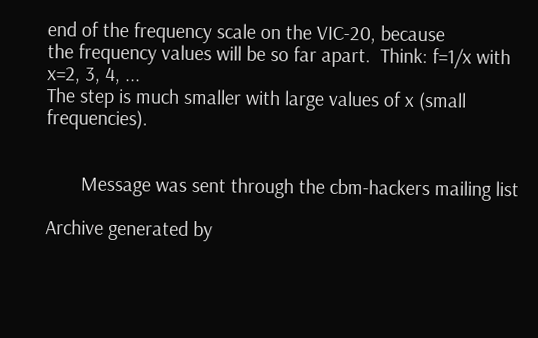end of the frequency scale on the VIC-20, because
the frequency values will be so far apart.  Think: f=1/x with x=2, 3, 4, ...
The step is much smaller with large values of x (small frequencies).


       Message was sent through the cbm-hackers mailing list

Archive generated by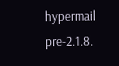hypermail pre-2.1.8.